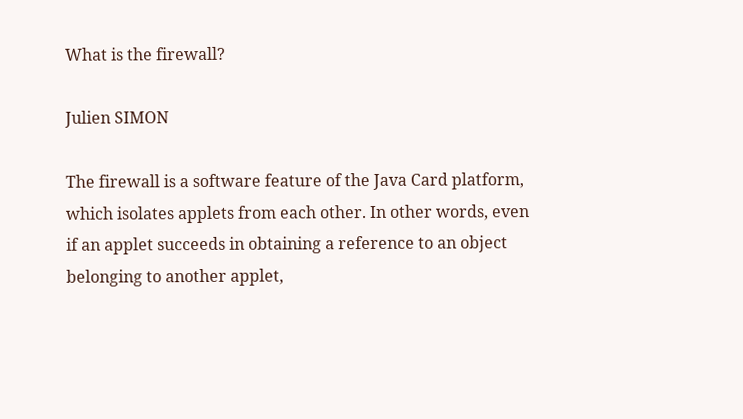What is the firewall?

Julien SIMON

The firewall is a software feature of the Java Card platform, which isolates applets from each other. In other words, even if an applet succeeds in obtaining a reference to an object belonging to another applet,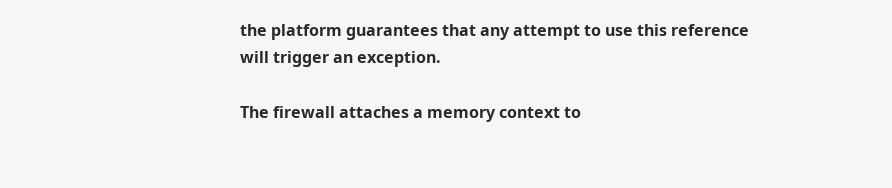the platform guarantees that any attempt to use this reference will trigger an exception.

The firewall attaches a memory context to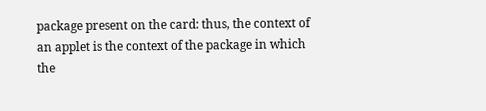package present on the card: thus, the context of an applet is the context of the package in which the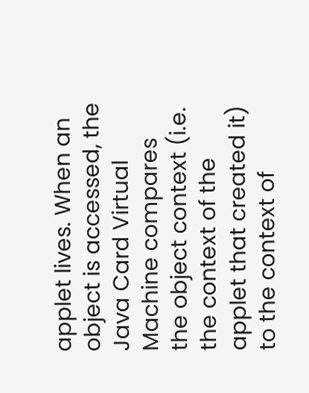applet lives. When an object is accessed, the Java Card Virtual Machine compares the object context (i.e. the context of the applet that created it) to the context of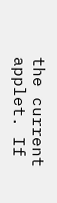the current applet. If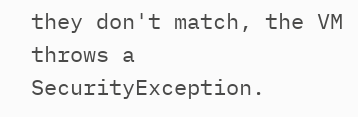they don't match, the VM throws a SecurityException.